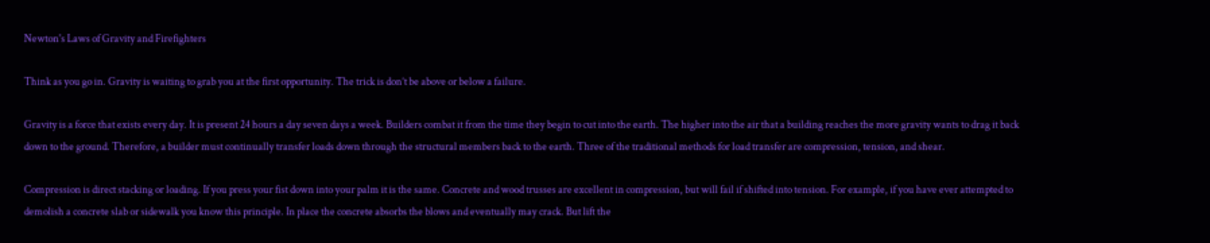Newton's Laws of Gravity and Firefighters

Think as you go in. Gravity is waiting to grab you at the first opportunity. The trick is don’t be above or below a failure.

Gravity is a force that exists every day. It is present 24 hours a day seven days a week. Builders combat it from the time they begin to cut into the earth. The higher into the air that a building reaches the more gravity wants to drag it back down to the ground. Therefore, a builder must continually transfer loads down through the structural members back to the earth. Three of the traditional methods for load transfer are compression, tension, and shear.

Compression is direct stacking or loading. If you press your fist down into your palm it is the same. Concrete and wood trusses are excellent in compression, but will fail if shifted into tension. For example, if you have ever attempted to demolish a concrete slab or sidewalk you know this principle. In place the concrete absorbs the blows and eventually may crack. But lift the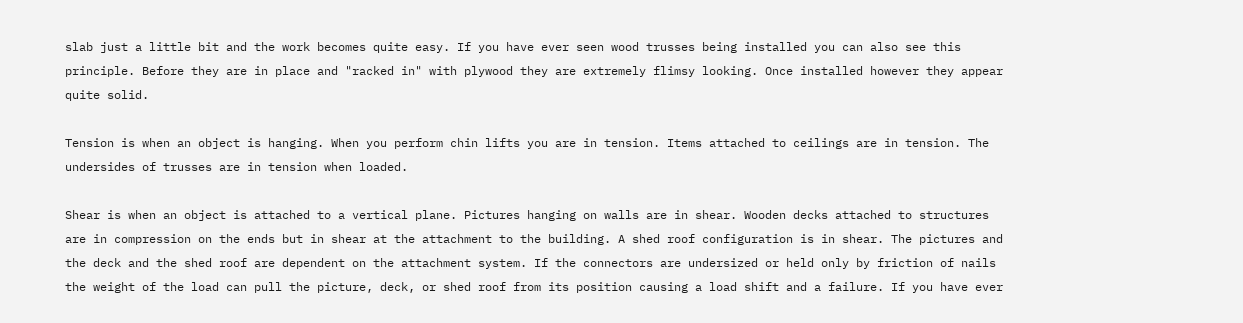slab just a little bit and the work becomes quite easy. If you have ever seen wood trusses being installed you can also see this principle. Before they are in place and "racked in" with plywood they are extremely flimsy looking. Once installed however they appear quite solid.

Tension is when an object is hanging. When you perform chin lifts you are in tension. Items attached to ceilings are in tension. The undersides of trusses are in tension when loaded.

Shear is when an object is attached to a vertical plane. Pictures hanging on walls are in shear. Wooden decks attached to structures are in compression on the ends but in shear at the attachment to the building. A shed roof configuration is in shear. The pictures and the deck and the shed roof are dependent on the attachment system. If the connectors are undersized or held only by friction of nails the weight of the load can pull the picture, deck, or shed roof from its position causing a load shift and a failure. If you have ever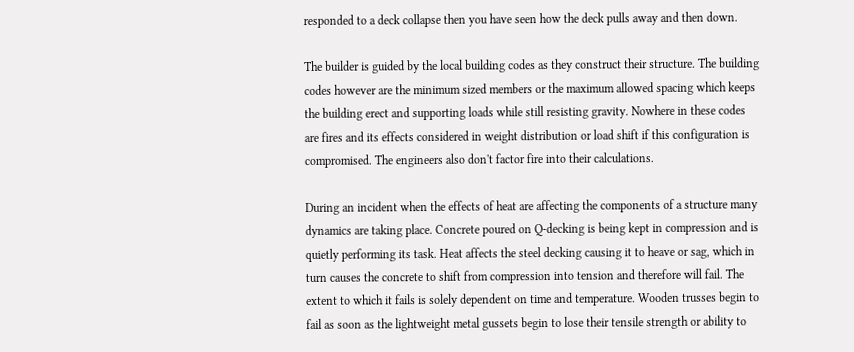responded to a deck collapse then you have seen how the deck pulls away and then down.

The builder is guided by the local building codes as they construct their structure. The building codes however are the minimum sized members or the maximum allowed spacing which keeps the building erect and supporting loads while still resisting gravity. Nowhere in these codes are fires and its effects considered in weight distribution or load shift if this configuration is compromised. The engineers also don't factor fire into their calculations.

During an incident when the effects of heat are affecting the components of a structure many dynamics are taking place. Concrete poured on Q-decking is being kept in compression and is quietly performing its task. Heat affects the steel decking causing it to heave or sag, which in turn causes the concrete to shift from compression into tension and therefore will fail. The extent to which it fails is solely dependent on time and temperature. Wooden trusses begin to fail as soon as the lightweight metal gussets begin to lose their tensile strength or ability to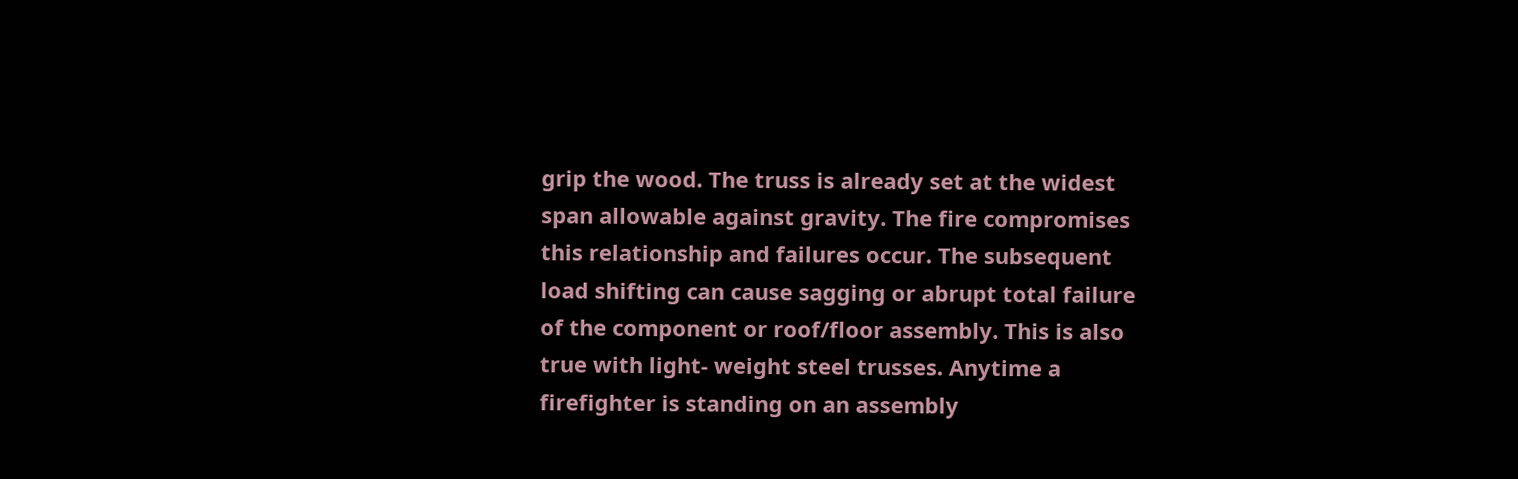grip the wood. The truss is already set at the widest span allowable against gravity. The fire compromises this relationship and failures occur. The subsequent load shifting can cause sagging or abrupt total failure of the component or roof/floor assembly. This is also true with light- weight steel trusses. Anytime a firefighter is standing on an assembly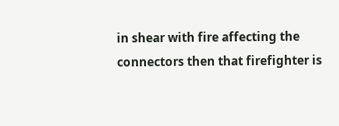in shear with fire affecting the connectors then that firefighter is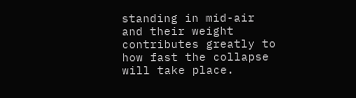standing in mid-air and their weight contributes greatly to how fast the collapse will take place.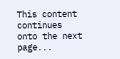This content continues onto the next page...